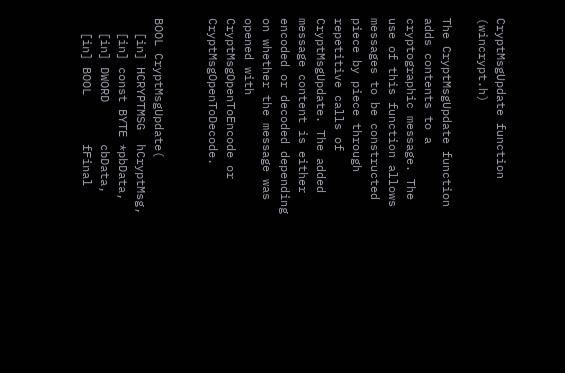CryptMsgUpdate function (wincrypt.h)

The CryptMsgUpdate function adds contents to a cryptographic message. The use of this function allows messages to be constructed piece by piece through repetitive calls of CryptMsgUpdate. The added message content is either encoded or decoded depending on whether the message was opened with CryptMsgOpenToEncode or CryptMsgOpenToDecode.


BOOL CryptMsgUpdate(
  [in] HCRYPTMSG  hCryptMsg,
  [in] const BYTE *pbData,
  [in] DWORD      cbData,
  [in] BOOL       fFinal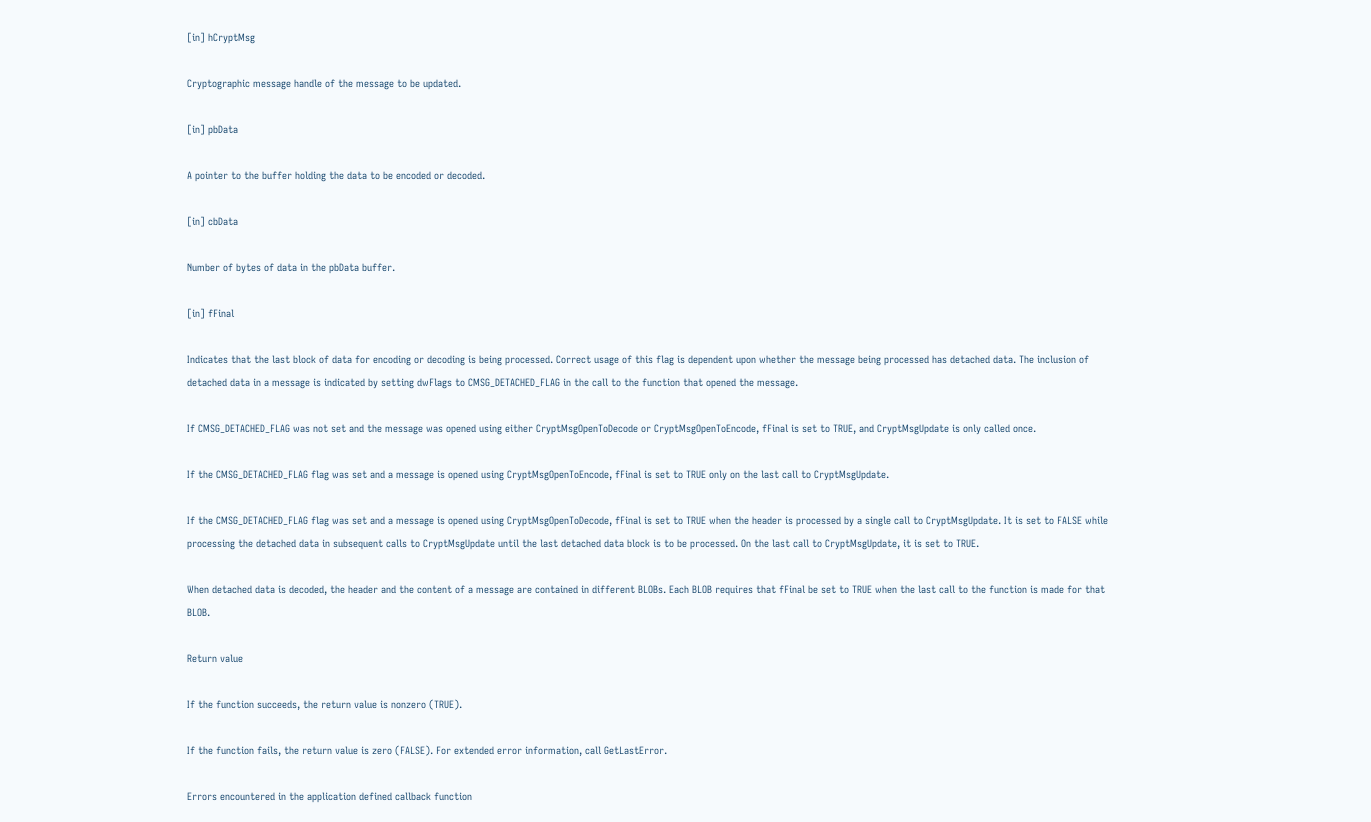[in] hCryptMsg

Cryptographic message handle of the message to be updated.

[in] pbData

A pointer to the buffer holding the data to be encoded or decoded.

[in] cbData

Number of bytes of data in the pbData buffer.

[in] fFinal

Indicates that the last block of data for encoding or decoding is being processed. Correct usage of this flag is dependent upon whether the message being processed has detached data. The inclusion of detached data in a message is indicated by setting dwFlags to CMSG_DETACHED_FLAG in the call to the function that opened the message.

If CMSG_DETACHED_FLAG was not set and the message was opened using either CryptMsgOpenToDecode or CryptMsgOpenToEncode, fFinal is set to TRUE, and CryptMsgUpdate is only called once.

If the CMSG_DETACHED_FLAG flag was set and a message is opened using CryptMsgOpenToEncode, fFinal is set to TRUE only on the last call to CryptMsgUpdate.

If the CMSG_DETACHED_FLAG flag was set and a message is opened using CryptMsgOpenToDecode, fFinal is set to TRUE when the header is processed by a single call to CryptMsgUpdate. It is set to FALSE while processing the detached data in subsequent calls to CryptMsgUpdate until the last detached data block is to be processed. On the last call to CryptMsgUpdate, it is set to TRUE.

When detached data is decoded, the header and the content of a message are contained in different BLOBs. Each BLOB requires that fFinal be set to TRUE when the last call to the function is made for that BLOB.

Return value

If the function succeeds, the return value is nonzero (TRUE).

If the function fails, the return value is zero (FALSE). For extended error information, call GetLastError.

Errors encountered in the application defined callback function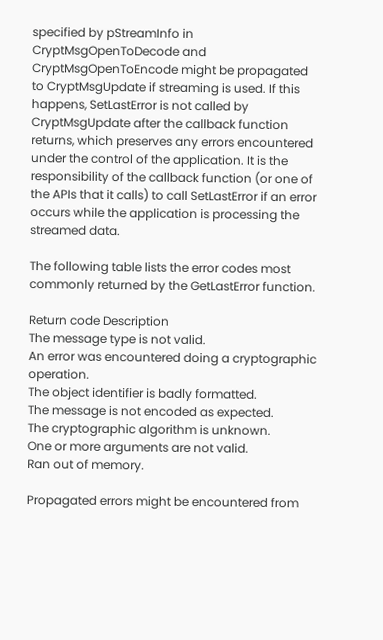specified by pStreamInfo in CryptMsgOpenToDecode and CryptMsgOpenToEncode might be propagated to CryptMsgUpdate if streaming is used. If this happens, SetLastError is not called by CryptMsgUpdate after the callback function returns, which preserves any errors encountered under the control of the application. It is the responsibility of the callback function (or one of the APIs that it calls) to call SetLastError if an error occurs while the application is processing the streamed data.

The following table lists the error codes most commonly returned by the GetLastError function.

Return code Description
The message type is not valid.
An error was encountered doing a cryptographic operation.
The object identifier is badly formatted.
The message is not encoded as expected.
The cryptographic algorithm is unknown.
One or more arguments are not valid.
Ran out of memory.

Propagated errors might be encountered from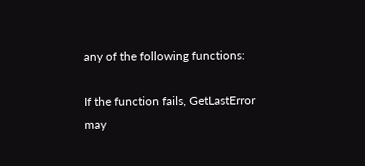any of the following functions:

If the function fails, GetLastError may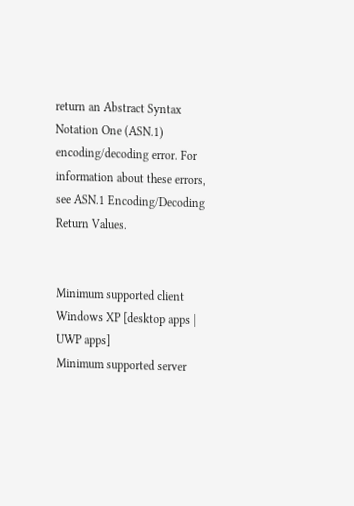return an Abstract Syntax Notation One (ASN.1) encoding/decoding error. For information about these errors, see ASN.1 Encoding/Decoding Return Values.


Minimum supported client Windows XP [desktop apps | UWP apps]
Minimum supported server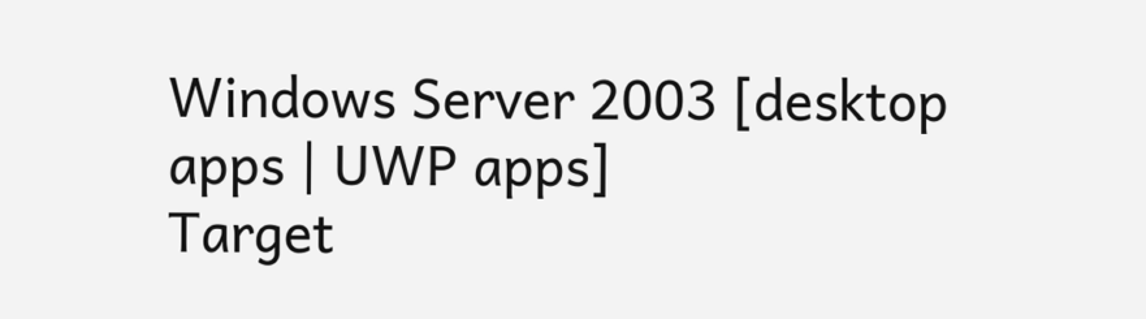Windows Server 2003 [desktop apps | UWP apps]
Target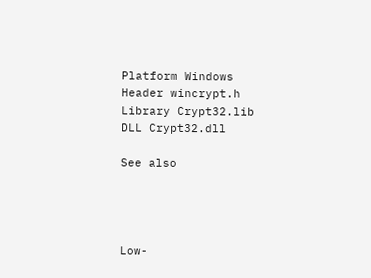Platform Windows
Header wincrypt.h
Library Crypt32.lib
DLL Crypt32.dll

See also




Low-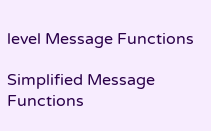level Message Functions

Simplified Message Functions